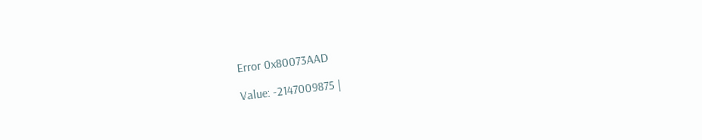Error 0x80073AAD

Value: -2147009875 |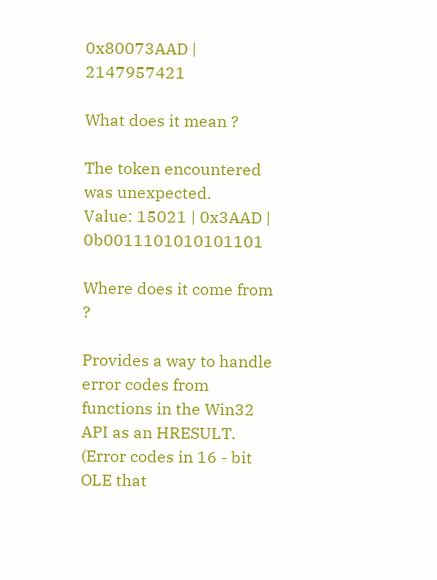0x80073AAD | 2147957421

What does it mean ?

The token encountered was unexpected.
Value: 15021 | 0x3AAD | 0b0011101010101101

Where does it come from ?

Provides a way to handle error codes from functions in the Win32 API as an HRESULT. (Error codes in 16 - bit OLE that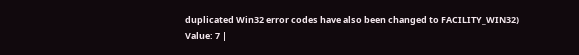duplicated Win32 error codes have also been changed to FACILITY_WIN32)
Value: 7 |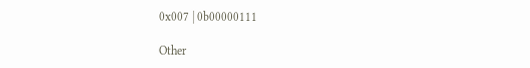0x007 | 0b00000111

Other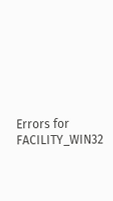Errors for FACILITY_WIN32